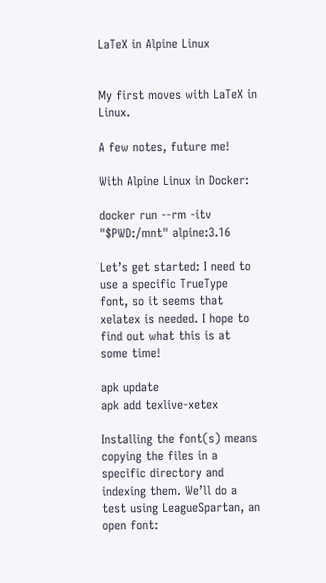LaTeX in Alpine Linux


My first moves with LaTeX in Linux.

A few notes, future me!

With Alpine Linux in Docker:

docker run --rm -itv "$PWD:/mnt" alpine:3.16

Let’s get started: I need to use a specific TrueType font, so it seems that xelatex is needed. I hope to find out what this is at some time!

apk update
apk add texlive-xetex

Installing the font(s) means copying the files in a specific directory and indexing them. We’ll do a test using LeagueSpartan, an open font: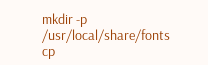mkdir -p /usr/local/share/fonts
cp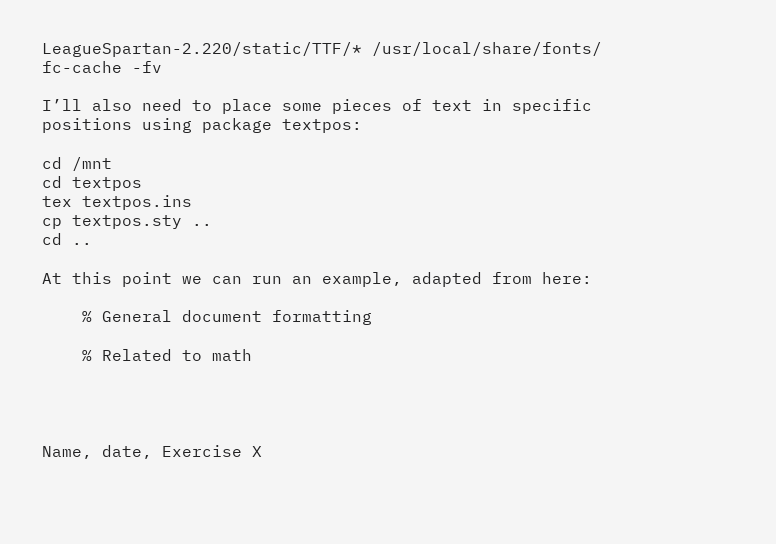LeagueSpartan-2.220/static/TTF/* /usr/local/share/fonts/
fc-cache -fv

I’ll also need to place some pieces of text in specific positions using package textpos:

cd /mnt
cd textpos
tex textpos.ins
cp textpos.sty ..
cd ..

At this point we can run an example, adapted from here:

    % General document formatting

    % Related to math




Name, date, Exercise X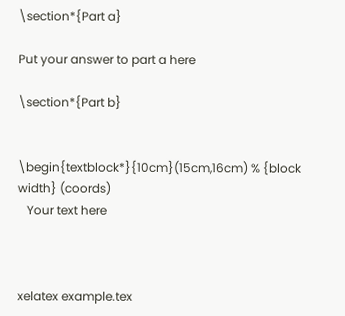\section*{Part a}

Put your answer to part a here

\section*{Part b}


\begin{textblock*}{10cm}(15cm,16cm) % {block width} (coords)
   Your text here



xelatex example.tex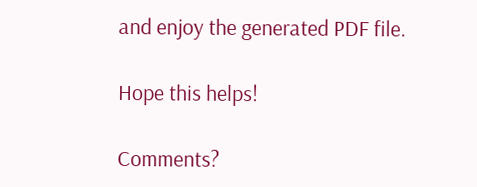and enjoy the generated PDF file.

Hope this helps!

Comments?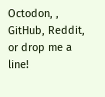Octodon, , GitHub, Reddit, or drop me a line!